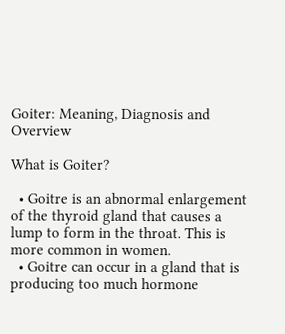Goiter: Meaning, Diagnosis and Overview

What is Goiter?

  • Goitre is an abnormal enlargement of the thyroid gland that causes a lump to form in the throat. This is more common in women.
  • Goitre can occur in a gland that is producing too much hormone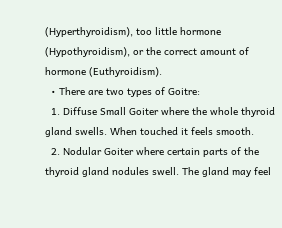(Hyperthyroidism), too little hormone (Hypothyroidism), or the correct amount of hormone (Euthyroidism).
  • There are two types of Goitre:
  1. Diffuse Small Goiter where the whole thyroid gland swells. When touched it feels smooth.
  2. Nodular Goiter where certain parts of the thyroid gland nodules swell. The gland may feel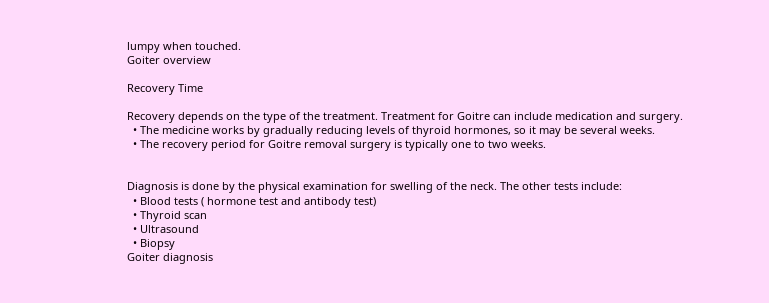lumpy when touched.
Goiter overview

Recovery Time

Recovery depends on the type of the treatment. Treatment for Goitre can include medication and surgery.
  • The medicine works by gradually reducing levels of thyroid hormones, so it may be several weeks.
  • The recovery period for Goitre removal surgery is typically one to two weeks.


Diagnosis is done by the physical examination for swelling of the neck. The other tests include:
  • Blood tests ( hormone test and antibody test)
  • Thyroid scan
  • Ultrasound
  • Biopsy
Goiter diagnosis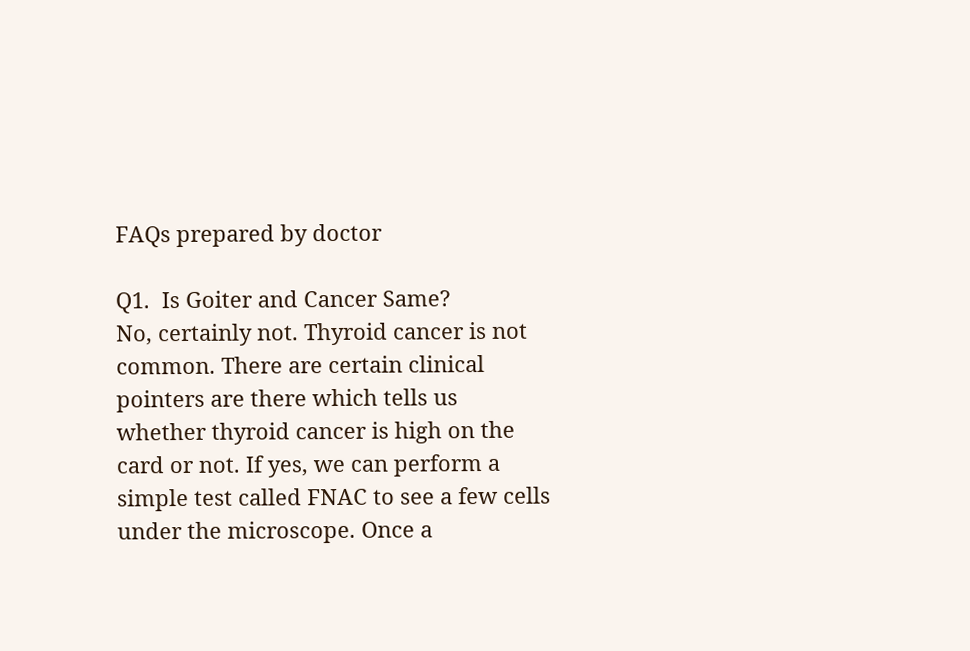FAQs prepared by doctor

Q1.  Is Goiter and Cancer Same?
No, certainly not. Thyroid cancer is not common. There are certain clinical pointers are there which tells us whether thyroid cancer is high on the card or not. If yes, we can perform a simple test called FNAC to see a few cells under the microscope. Once a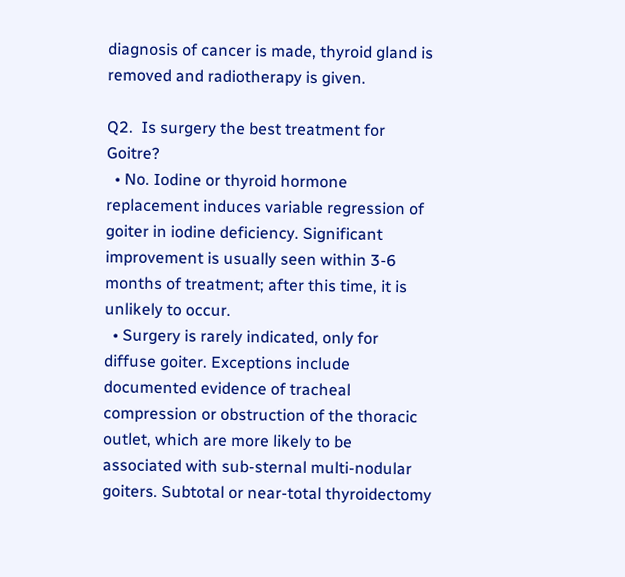diagnosis of cancer is made, thyroid gland is removed and radiotherapy is given.

Q2.  Is surgery the best treatment for Goitre?
  • No. Iodine or thyroid hormone replacement induces variable regression of goiter in iodine deficiency. Significant improvement is usually seen within 3-6 months of treatment; after this time, it is unlikely to occur.
  • Surgery is rarely indicated, only for diffuse goiter. Exceptions include documented evidence of tracheal compression or obstruction of the thoracic outlet, which are more likely to be associated with sub-sternal multi-nodular goiters. Subtotal or near-total thyroidectomy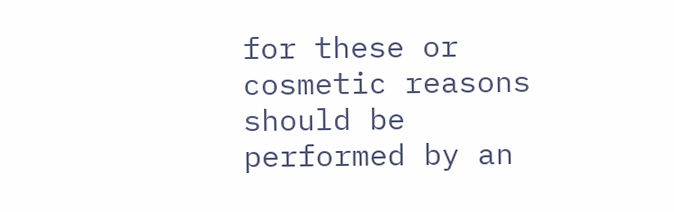for these or cosmetic reasons should be performed by an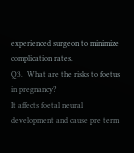experienced surgeon to minimize complication rates.
Q3.  What are the risks to foetus in pregnancy?
It affects foetal neural development and cause pre term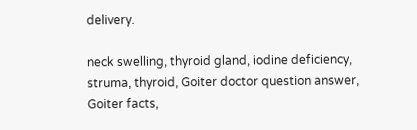delivery.

neck swelling, thyroid gland, iodine deficiency, struma, thyroid, Goiter doctor question answer, Goiter facts,